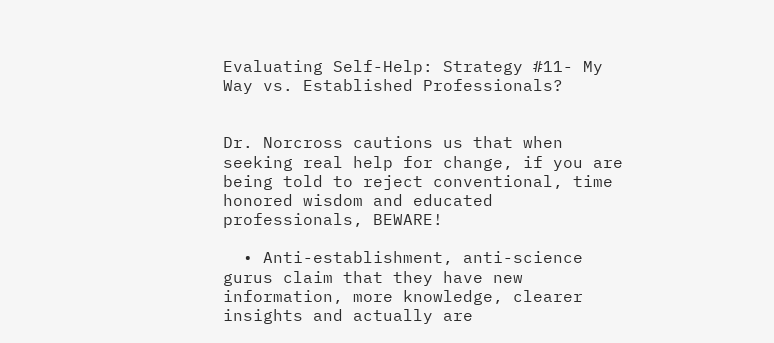Evaluating Self-Help: Strategy #11- My Way vs. Established Professionals?


Dr. Norcross cautions us that when seeking real help for change, if you are being told to reject conventional, time honored wisdom and educated professionals, BEWARE!

  • Anti-establishment, anti-science gurus claim that they have new information, more knowledge, clearer insights and actually are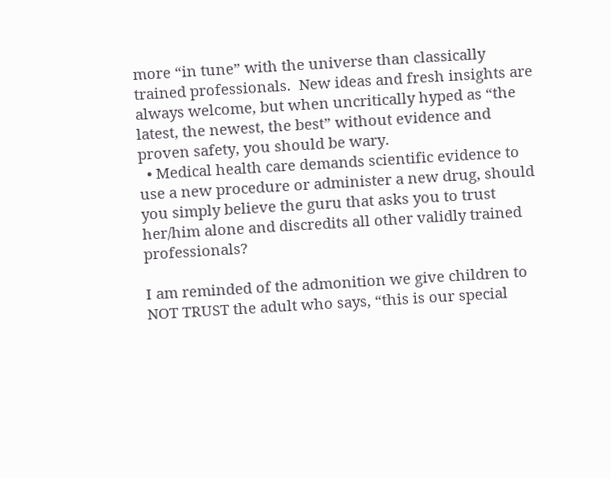more “in tune” with the universe than classically trained professionals.  New ideas and fresh insights are always welcome, but when uncritically hyped as “the latest, the newest, the best” without evidence and proven safety, you should be wary.
  • Medical health care demands scientific evidence to use a new procedure or administer a new drug, should you simply believe the guru that asks you to trust her/him alone and discredits all other validly trained professionals?

I am reminded of the admonition we give children to NOT TRUST the adult who says, “this is our special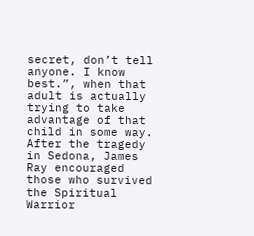secret, don’t tell anyone. I know best.”, when that adult is actually trying to take advantage of that child in some way.     After the tragedy in Sedona, James Ray encouraged those who survived the Spiritual Warrior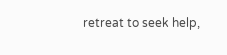retreat to seek help,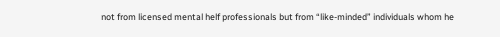not from licensed mental helf professionals but from “like-minded” individuals whom he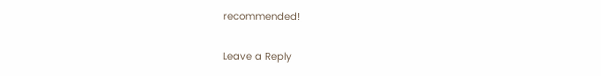recommended!

Leave a Reply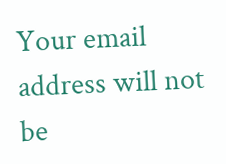Your email address will not be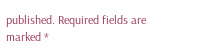published. Required fields are marked *